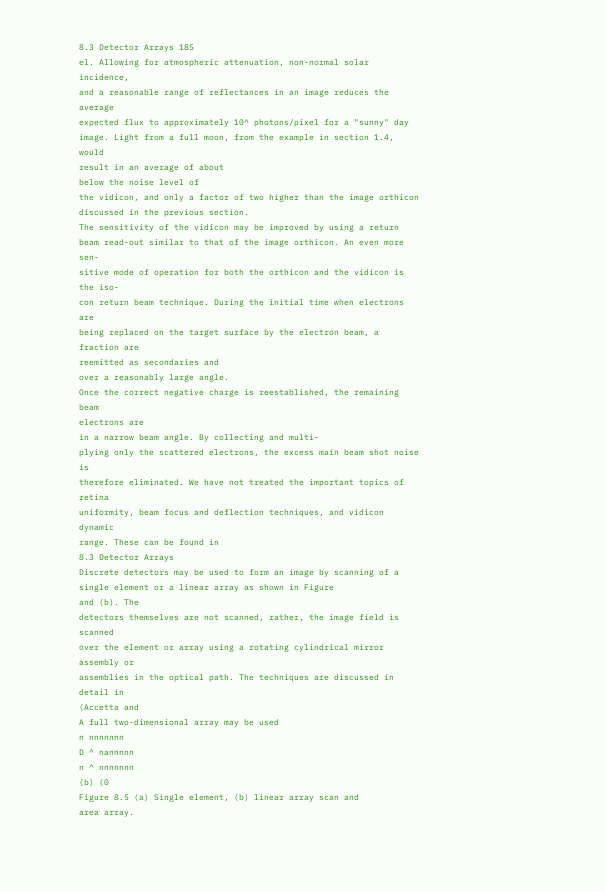8.3 Detector Arrays 185
el. Allowing for atmospheric attenuation, non-normal solar incidence,
and a reasonable range of reflectances in an image reduces the average
expected flux to approximately 10^ photons/pixel for a "sunny" day
image. Light from a full moon, from the example in section 1.4, would
result in an average of about
below the noise level of
the vidicon, and only a factor of two higher than the image orthicon
discussed in the previous section.
The sensitivity of the vidicon may be improved by using a return
beam read-out similar to that of the image orthicon. An even more sen-
sitive mode of operation for both the orthicon and the vidicon is the iso-
con return beam technique. During the initial time when electrons are
being replaced on the target surface by the electron beam, a fraction are
reemitted as secondaries and
over a reasonably large angle.
Once the correct negative charge is reestablished, the remaining beam
electrons are
in a narrow beam angle. By collecting and multi-
plying only the scattered electrons, the excess main beam shot noise is
therefore eliminated. We have not treated the important topics of retina
uniformity, beam focus and deflection techniques, and vidicon dynamic
range. These can be found in
8.3 Detector Arrays
Discrete detectors may be used to form an image by scanning of a
single element or a linear array as shown in Figure
and (b). The
detectors themselves are not scanned, rather, the image field is scanned
over the element or array using a rotating cylindrical mirror assembly or
assemblies in the optical path. The techniques are discussed in detail in
(Accetta and
A full two-dimensional array may be used
n nnnnnnn
D ^ nannnnn
n ^ nnnnnnn
(b) (0
Figure 8.5 (a) Single element, (b) linear array scan and
area array.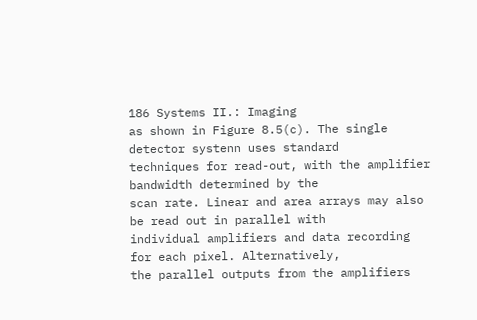186 Systems II.: Imaging
as shown in Figure 8.5(c). The single detector systenn uses standard
techniques for read-out, with the amplifier bandwidth determined by the
scan rate. Linear and area arrays may also be read out in parallel with
individual amplifiers and data recording for each pixel. Alternatively,
the parallel outputs from the amplifiers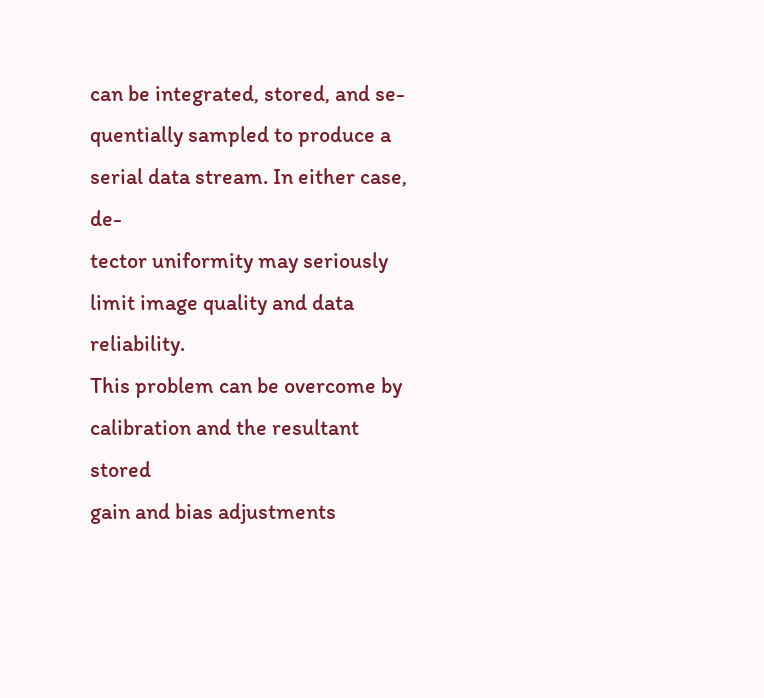can be integrated, stored, and se-
quentially sampled to produce a serial data stream. In either case, de-
tector uniformity may seriously limit image quality and data reliability.
This problem can be overcome by calibration and the resultant stored
gain and bias adjustments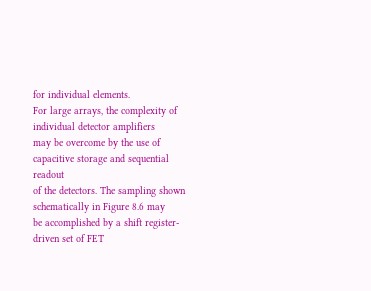for individual elements.
For large arrays, the complexity of individual detector amplifiers
may be overcome by the use of capacitive storage and sequential readout
of the detectors. The sampling shown schematically in Figure 8.6 may
be accomplished by a shift register-driven set of FET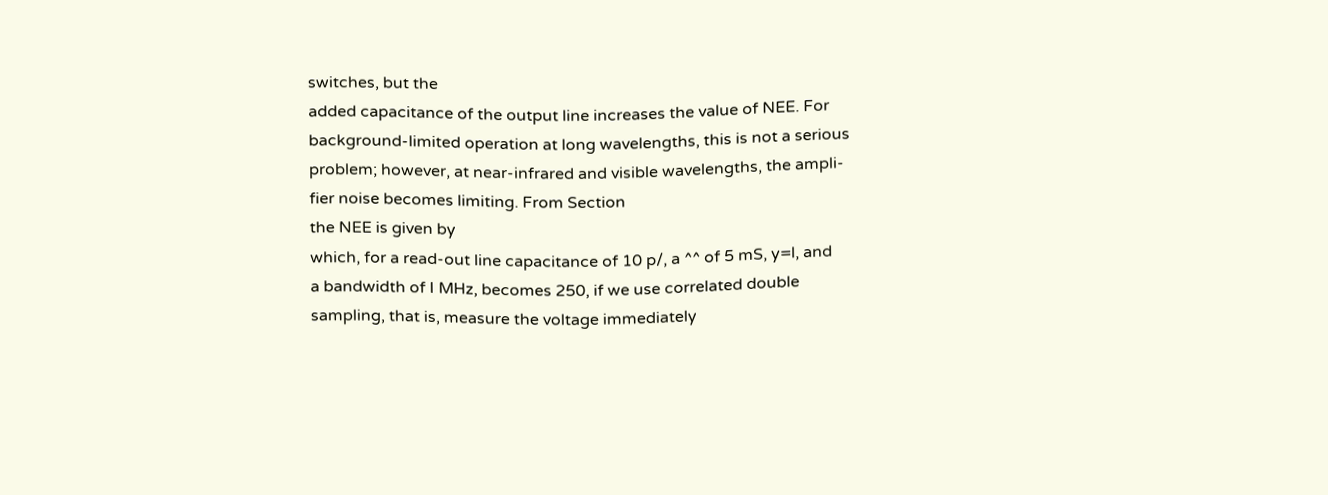switches, but the
added capacitance of the output line increases the value of NEE. For
background-limited operation at long wavelengths, this is not a serious
problem; however, at near-infrared and visible wavelengths, the ampli-
fier noise becomes limiting. From Section
the NEE is given by
which, for a read-out line capacitance of 10 p/, a ^^ of 5 mS, y=l, and
a bandwidth of I MHz, becomes 250, if we use correlated double
sampling, that is, measure the voltage immediately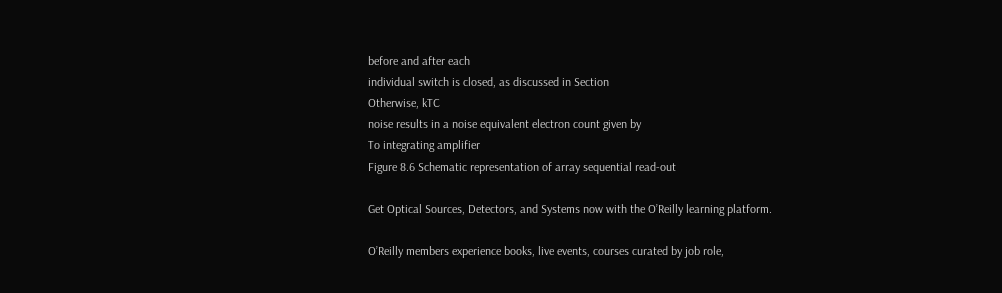before and after each
individual switch is closed, as discussed in Section
Otherwise, kTC
noise results in a noise equivalent electron count given by
To integrating amplifier
Figure 8.6 Schematic representation of array sequential read-out

Get Optical Sources, Detectors, and Systems now with the O’Reilly learning platform.

O’Reilly members experience books, live events, courses curated by job role,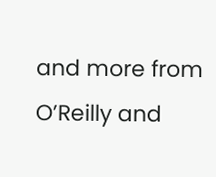and more from O’Reilly and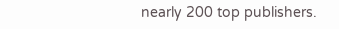nearly 200 top publishers.